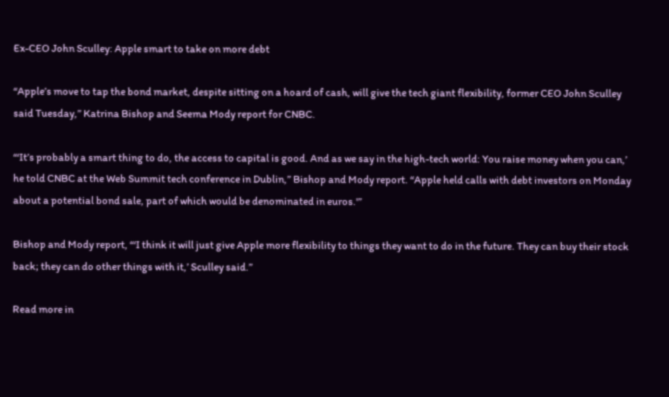Ex-CEO John Sculley: Apple smart to take on more debt

“Apple’s move to tap the bond market, despite sitting on a hoard of cash, will give the tech giant flexibility, former CEO John Sculley said Tuesday,” Katrina Bishop and Seema Mody report for CNBC.

“‘It’s probably a smart thing to do, the access to capital is good. And as we say in the high-tech world: You raise money when you can,’ he told CNBC at the Web Summit tech conference in Dublin,” Bishop and Mody report. “Apple held calls with debt investors on Monday about a potential bond sale, part of which would be denominated in euros.'”

Bishop and Mody report, “‘I think it will just give Apple more flexibility to things they want to do in the future. They can buy their stock back; they can do other things with it,’ Sculley said.”

Read more in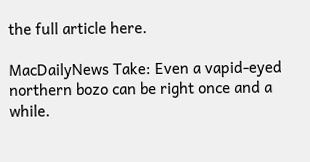the full article here.

MacDailyNews Take: Even a vapid-eyed northern bozo can be right once and a while.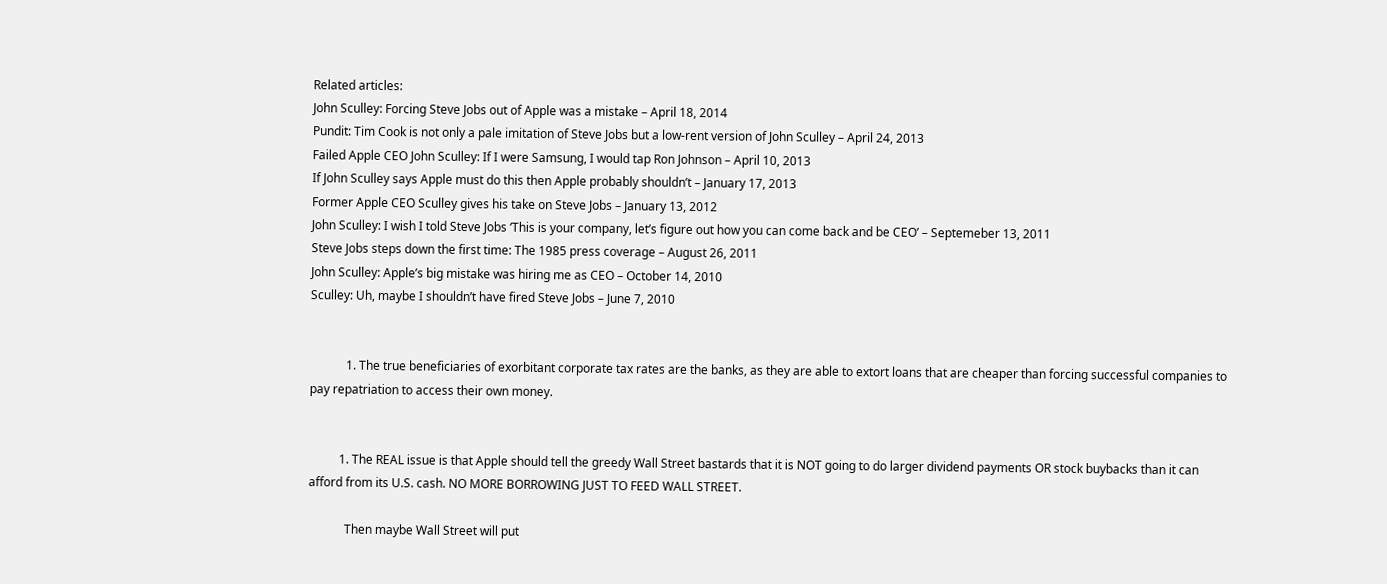Related articles:
John Sculley: Forcing Steve Jobs out of Apple was a mistake – April 18, 2014
Pundit: Tim Cook is not only a pale imitation of Steve Jobs but a low-rent version of John Sculley – April 24, 2013
Failed Apple CEO John Sculley: If I were Samsung, I would tap Ron Johnson – April 10, 2013
If John Sculley says Apple must do this then Apple probably shouldn’t – January 17, 2013
Former Apple CEO Sculley gives his take on Steve Jobs – January 13, 2012
John Sculley: I wish I told Steve Jobs ‘This is your company, let’s figure out how you can come back and be CEO’ – Septemeber 13, 2011
Steve Jobs steps down the first time: The 1985 press coverage – August 26, 2011
John Sculley: Apple’s big mistake was hiring me as CEO – October 14, 2010
Sculley: Uh, maybe I shouldn’t have fired Steve Jobs – June 7, 2010


            1. The true beneficiaries of exorbitant corporate tax rates are the banks, as they are able to extort loans that are cheaper than forcing successful companies to pay repatriation to access their own money.


          1. The REAL issue is that Apple should tell the greedy Wall Street bastards that it is NOT going to do larger dividend payments OR stock buybacks than it can afford from its U.S. cash. NO MORE BORROWING JUST TO FEED WALL STREET.

            Then maybe Wall Street will put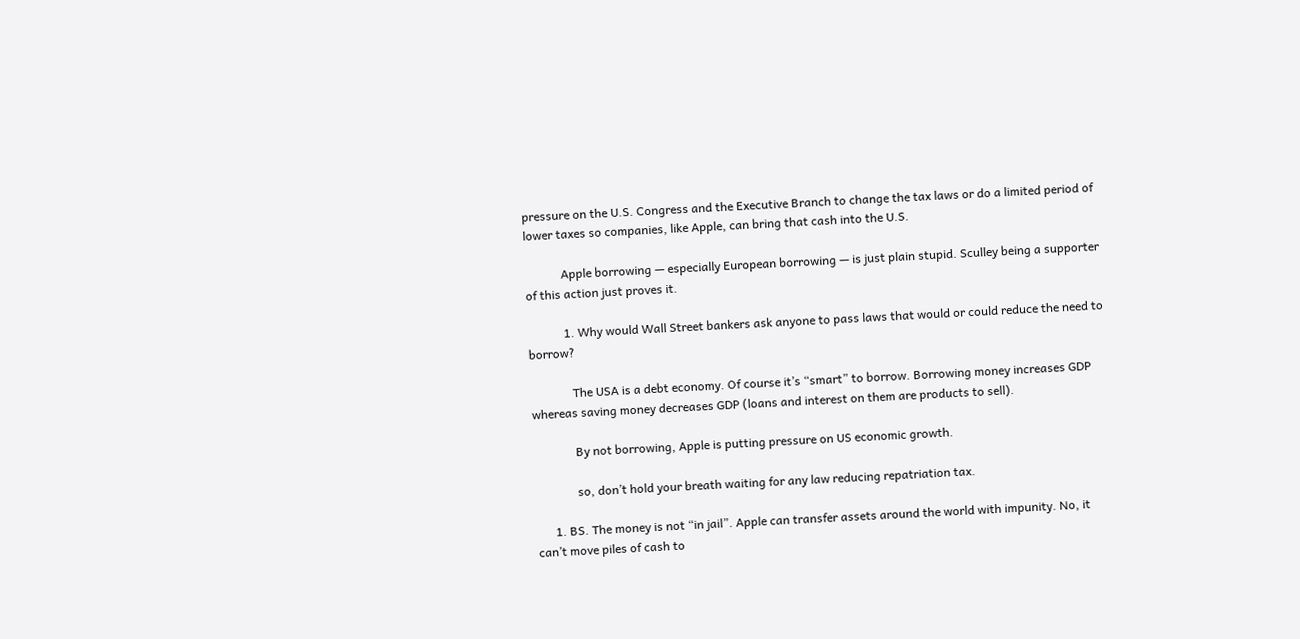pressure on the U.S. Congress and the Executive Branch to change the tax laws or do a limited period of lower taxes so companies, like Apple, can bring that cash into the U.S.

            Apple borrowing — especially European borrowing — is just plain stupid. Sculley being a supporter of this action just proves it.

            1. Why would Wall Street bankers ask anyone to pass laws that would or could reduce the need to borrow?

              The USA is a debt economy. Of course it’s “smart” to borrow. Borrowing money increases GDP whereas saving money decreases GDP (loans and interest on them are products to sell).

              By not borrowing, Apple is putting pressure on US economic growth.

              so, don’t hold your breath waiting for any law reducing repatriation tax.

      1. BS. The money is not “in jail”. Apple can transfer assets around the world with impunity. No, it can’t move piles of cash to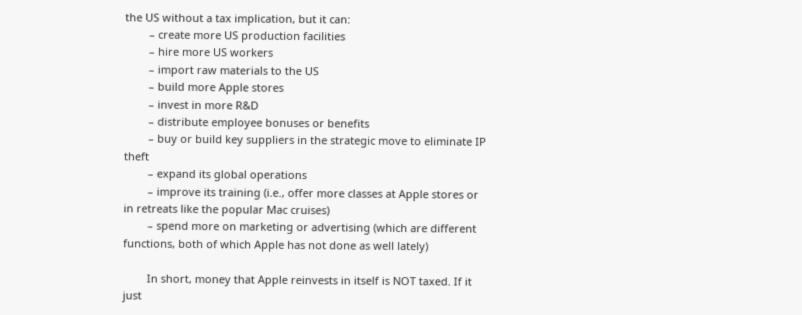the US without a tax implication, but it can:
        – create more US production facilities
        – hire more US workers
        – import raw materials to the US
        – build more Apple stores
        – invest in more R&D
        – distribute employee bonuses or benefits
        – buy or build key suppliers in the strategic move to eliminate IP theft
        – expand its global operations
        – improve its training (i.e., offer more classes at Apple stores or in retreats like the popular Mac cruises)
        – spend more on marketing or advertising (which are different functions, both of which Apple has not done as well lately)

        In short, money that Apple reinvests in itself is NOT taxed. If it just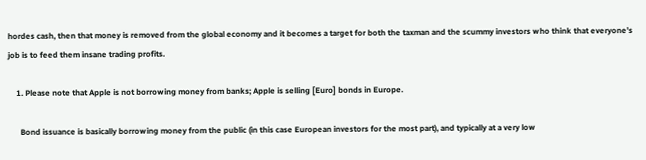hordes cash, then that money is removed from the global economy and it becomes a target for both the taxman and the scummy investors who think that everyone’s job is to feed them insane trading profits.

    1. Please note that Apple is not borrowing money from banks; Apple is selling [Euro] bonds in Europe.

      Bond issuance is basically borrowing money from the public (in this case European investors for the most part), and typically at a very low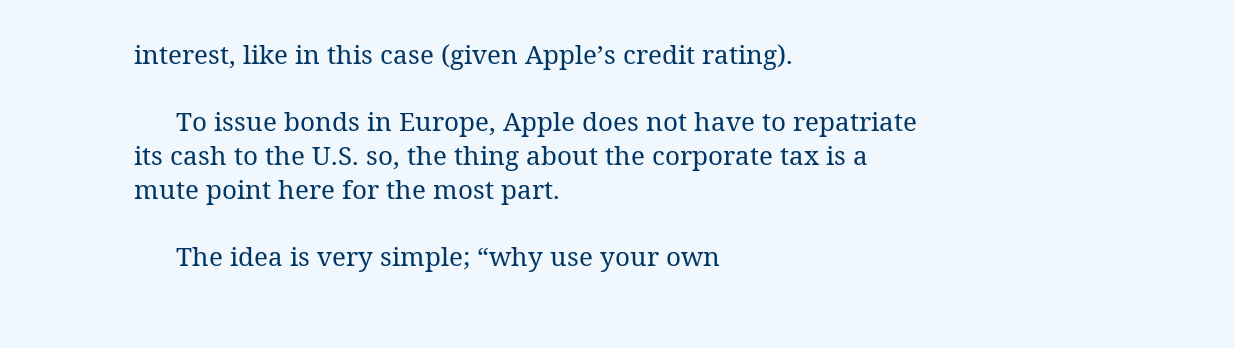interest, like in this case (given Apple’s credit rating).

      To issue bonds in Europe, Apple does not have to repatriate its cash to the U.S. so, the thing about the corporate tax is a mute point here for the most part.

      The idea is very simple; “why use your own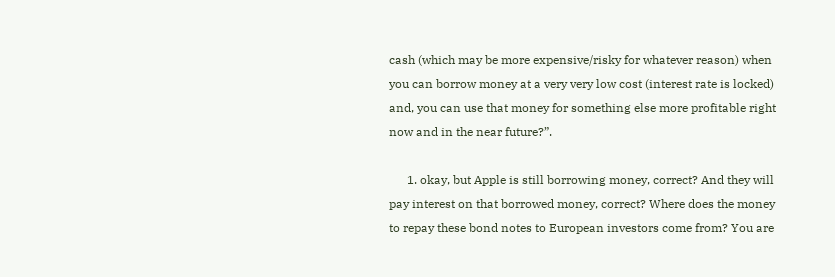cash (which may be more expensive/risky for whatever reason) when you can borrow money at a very very low cost (interest rate is locked) and, you can use that money for something else more profitable right now and in the near future?”.

      1. okay, but Apple is still borrowing money, correct? And they will pay interest on that borrowed money, correct? Where does the money to repay these bond notes to European investors come from? You are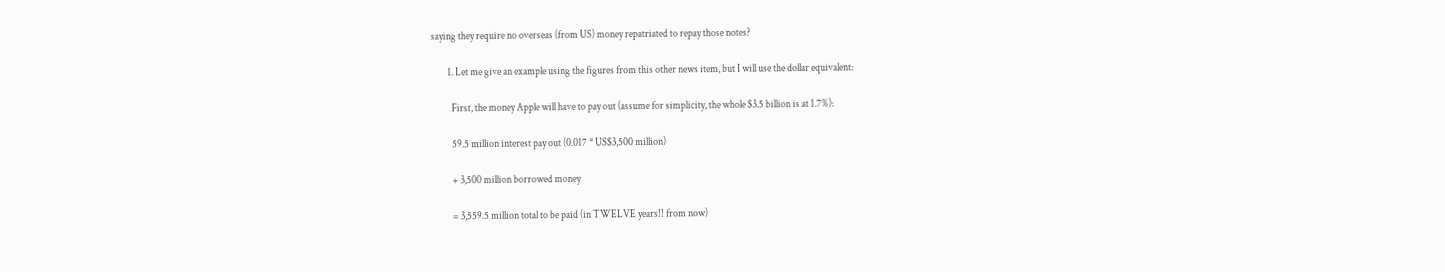saying they require no overseas (from US) money repatriated to repay those notes?

        1. Let me give an example using the figures from this other news item, but I will use the dollar equivalent:

          First, the money Apple will have to pay out (assume for simplicity, the whole $3.5 billion is at 1.7%):

          59.5 million interest pay out (0.017 * US$3,500 million)

          + 3,500 million borrowed money

          = 3,559.5 million total to be paid (in TWELVE years!! from now)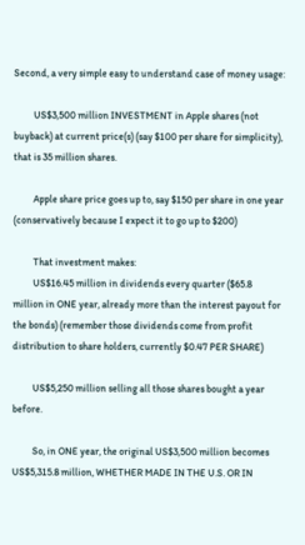Second, a very simple easy to understand case of money usage:

          US$3,500 million INVESTMENT in Apple shares (not buyback) at current price(s) (say $100 per share for simplicity), that is 35 million shares.

          Apple share price goes up to, say $150 per share in one year (conservatively because I expect it to go up to $200)

          That investment makes:
          US$16.45 million in dividends every quarter ($65.8 million in ONE year, already more than the interest payout for the bonds) (remember those dividends come from profit distribution to share holders, currently $0.47 PER SHARE)

          US$5,250 million selling all those shares bought a year before.

          So, in ONE year, the original US$3,500 million becomes US$5,315.8 million, WHETHER MADE IN THE U.S. OR IN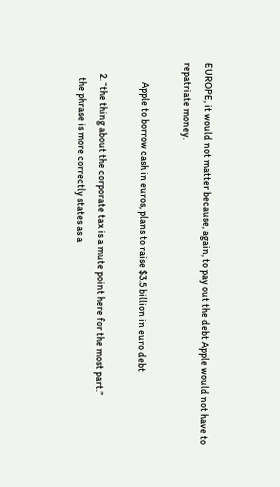EUROPE, it would not matter because, again, to pay out the debt Apple would not have to repatriate money.

          Apple to borrow cash in euros, plans to raise $3.5 billion in euro debt

      2. “the thing about the corporate tax is a mute point here for the most part.”
        the phrase is more correctly states as a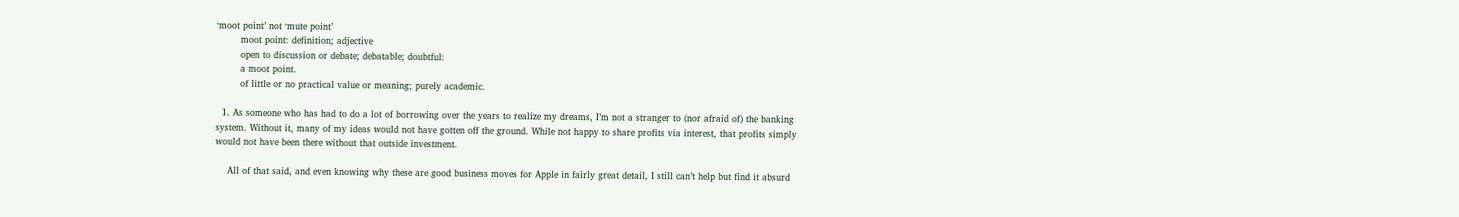‘moot point’ not ‘mute point’
        moot point: definition; adjective
        open to discussion or debate; debatable; doubtful:
        a moot point.
        of little or no practical value or meaning; purely academic.

  1. As someone who has had to do a lot of borrowing over the years to realize my dreams, I’m not a stranger to (nor afraid of) the banking system. Without it, many of my ideas would not have gotten off the ground. While not happy to share profits via interest, that profits simply would not have been there without that outside investment.

    All of that said, and even knowing why these are good business moves for Apple in fairly great detail, I still can’t help but find it absurd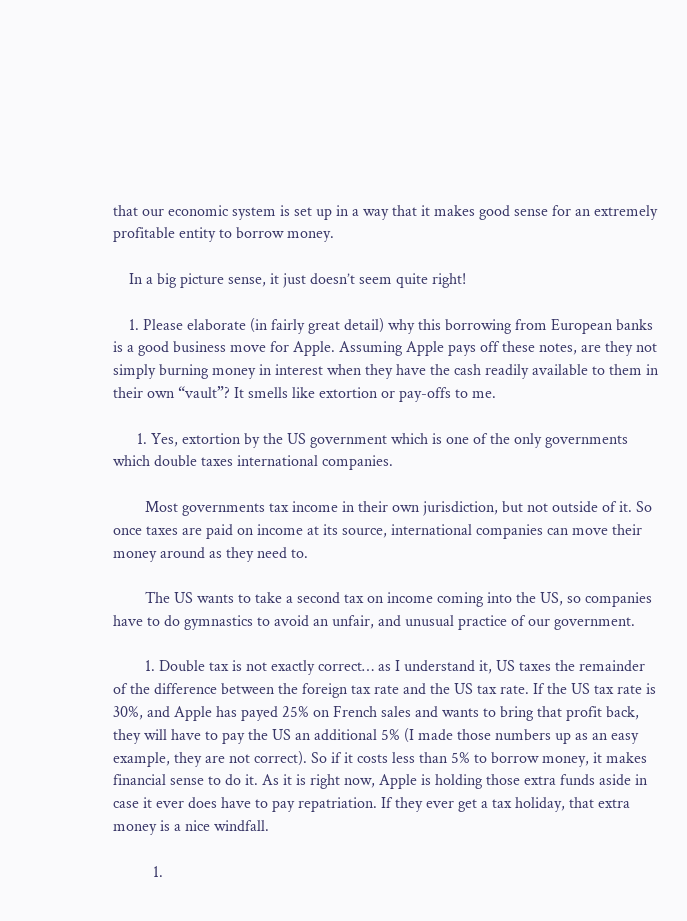that our economic system is set up in a way that it makes good sense for an extremely profitable entity to borrow money.

    In a big picture sense, it just doesn’t seem quite right!

    1. Please elaborate (in fairly great detail) why this borrowing from European banks is a good business move for Apple. Assuming Apple pays off these notes, are they not simply burning money in interest when they have the cash readily available to them in their own “vault”? It smells like extortion or pay-offs to me.

      1. Yes, extortion by the US government which is one of the only governments which double taxes international companies.

        Most governments tax income in their own jurisdiction, but not outside of it. So once taxes are paid on income at its source, international companies can move their money around as they need to.

        The US wants to take a second tax on income coming into the US, so companies have to do gymnastics to avoid an unfair, and unusual practice of our government.

        1. Double tax is not exactly correct… as I understand it, US taxes the remainder of the difference between the foreign tax rate and the US tax rate. If the US tax rate is 30%, and Apple has payed 25% on French sales and wants to bring that profit back, they will have to pay the US an additional 5% (I made those numbers up as an easy example, they are not correct). So if it costs less than 5% to borrow money, it makes financial sense to do it. As it is right now, Apple is holding those extra funds aside in case it ever does have to pay repatriation. If they ever get a tax holiday, that extra money is a nice windfall.

          1.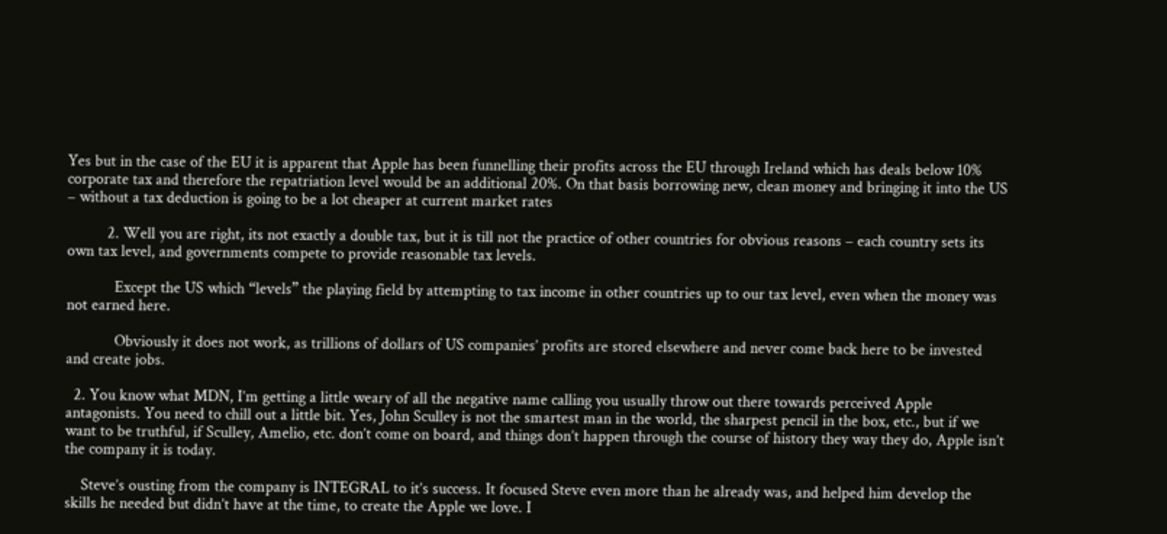Yes but in the case of the EU it is apparent that Apple has been funnelling their profits across the EU through Ireland which has deals below 10% corporate tax and therefore the repatriation level would be an additional 20%. On that basis borrowing new, clean money and bringing it into the US – without a tax deduction is going to be a lot cheaper at current market rates

          2. Well you are right, its not exactly a double tax, but it is till not the practice of other countries for obvious reasons – each country sets its own tax level, and governments compete to provide reasonable tax levels.

            Except the US which “levels” the playing field by attempting to tax income in other countries up to our tax level, even when the money was not earned here.

            Obviously it does not work, as trillions of dollars of US companies’ profits are stored elsewhere and never come back here to be invested and create jobs.

  2. You know what MDN, I’m getting a little weary of all the negative name calling you usually throw out there towards perceived Apple antagonists. You need to chill out a little bit. Yes, John Sculley is not the smartest man in the world, the sharpest pencil in the box, etc., but if we want to be truthful, if Sculley, Amelio, etc. don’t come on board, and things don’t happen through the course of history they way they do, Apple isn’t the company it is today.

    Steve’s ousting from the company is INTEGRAL to it’s success. It focused Steve even more than he already was, and helped him develop the skills he needed but didn’t have at the time, to create the Apple we love. I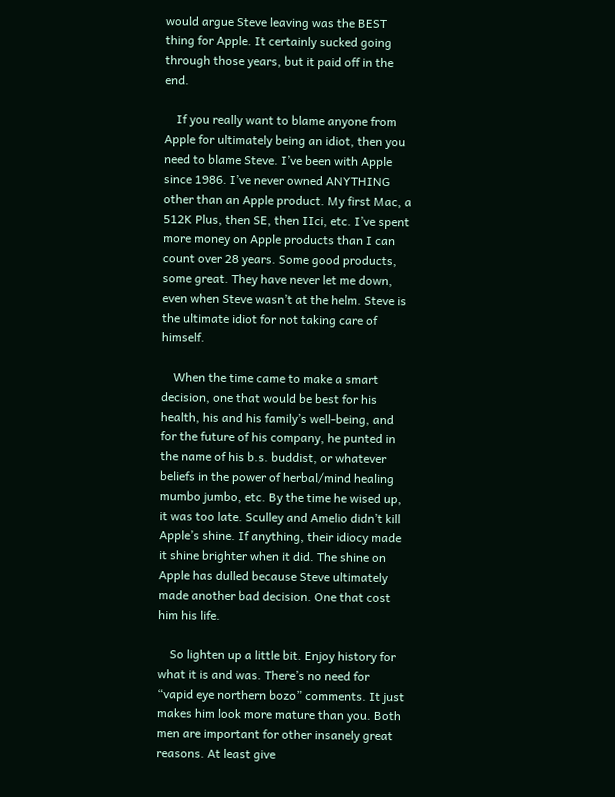would argue Steve leaving was the BEST thing for Apple. It certainly sucked going through those years, but it paid off in the end.

    If you really want to blame anyone from Apple for ultimately being an idiot, then you need to blame Steve. I’ve been with Apple since 1986. I’ve never owned ANYTHING other than an Apple product. My first Mac, a 512K Plus, then SE, then IIci, etc. I’ve spent more money on Apple products than I can count over 28 years. Some good products, some great. They have never let me down, even when Steve wasn’t at the helm. Steve is the ultimate idiot for not taking care of himself.

    When the time came to make a smart decision, one that would be best for his health, his and his family’s well-being, and for the future of his company, he punted in the name of his b.s. buddist, or whatever beliefs in the power of herbal/mind healing mumbo jumbo, etc. By the time he wised up, it was too late. Sculley and Amelio didn’t kill Apple’s shine. If anything, their idiocy made it shine brighter when it did. The shine on Apple has dulled because Steve ultimately made another bad decision. One that cost him his life.

    So lighten up a little bit. Enjoy history for what it is and was. There’s no need for “vapid eye northern bozo” comments. It just makes him look more mature than you. Both men are important for other insanely great reasons. At least give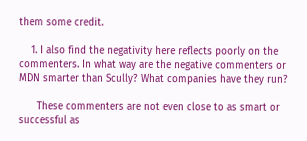them some credit.

    1. I also find the negativity here reflects poorly on the commenters. In what way are the negative commenters or MDN smarter than Scully? What companies have they run?

      These commenters are not even close to as smart or successful as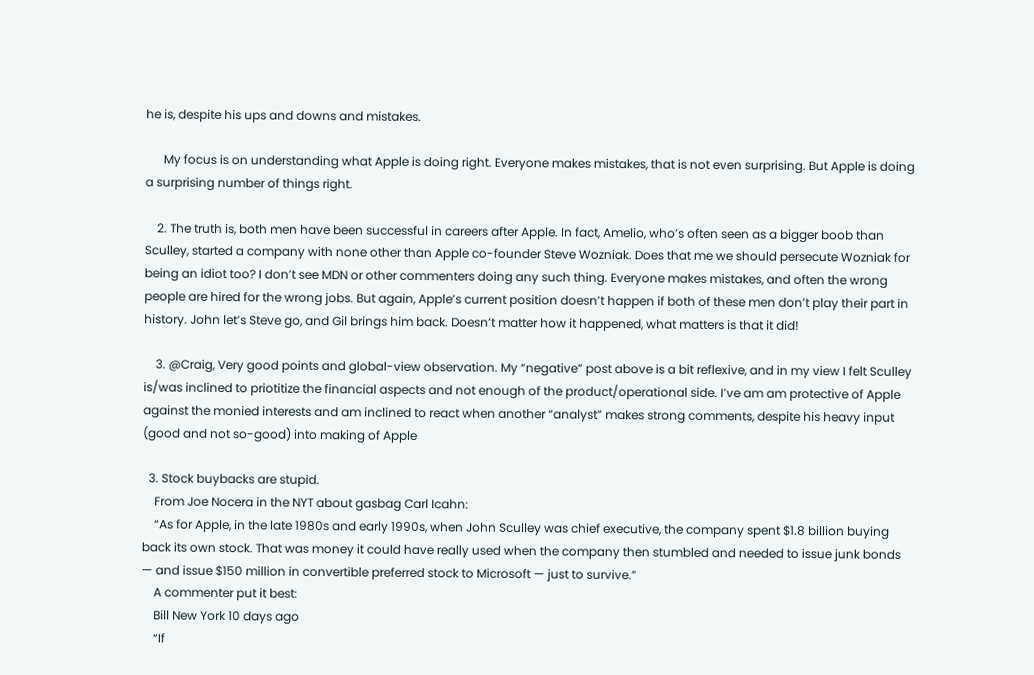he is, despite his ups and downs and mistakes.

      My focus is on understanding what Apple is doing right. Everyone makes mistakes, that is not even surprising. But Apple is doing a surprising number of things right.

    2. The truth is, both men have been successful in careers after Apple. In fact, Amelio, who’s often seen as a bigger boob than Sculley, started a company with none other than Apple co-founder Steve Wozniak. Does that me we should persecute Wozniak for being an idiot too? I don’t see MDN or other commenters doing any such thing. Everyone makes mistakes, and often the wrong people are hired for the wrong jobs. But again, Apple’s current position doesn’t happen if both of these men don’t play their part in history. John let’s Steve go, and Gil brings him back. Doesn’t matter how it happened, what matters is that it did!

    3. @Craig, Very good points and global-view observation. My “negative” post above is a bit reflexive, and in my view I felt Sculley is/was inclined to priotitize the financial aspects and not enough of the product/operational side. I’ve am am protective of Apple against the monied interests and am inclined to react when another “analyst” makes strong comments, despite his heavy input (good and not so-good) into making of Apple

  3. Stock buybacks are stupid.
    From Joe Nocera in the NYT about gasbag Carl Icahn:
    “As for Apple, in the late 1980s and early 1990s, when John Sculley was chief executive, the company spent $1.8 billion buying back its own stock. That was money it could have really used when the company then stumbled and needed to issue junk bonds — and issue $150 million in convertible preferred stock to Microsoft — just to survive.”
    A commenter put it best:
    Bill New York 10 days ago
    “If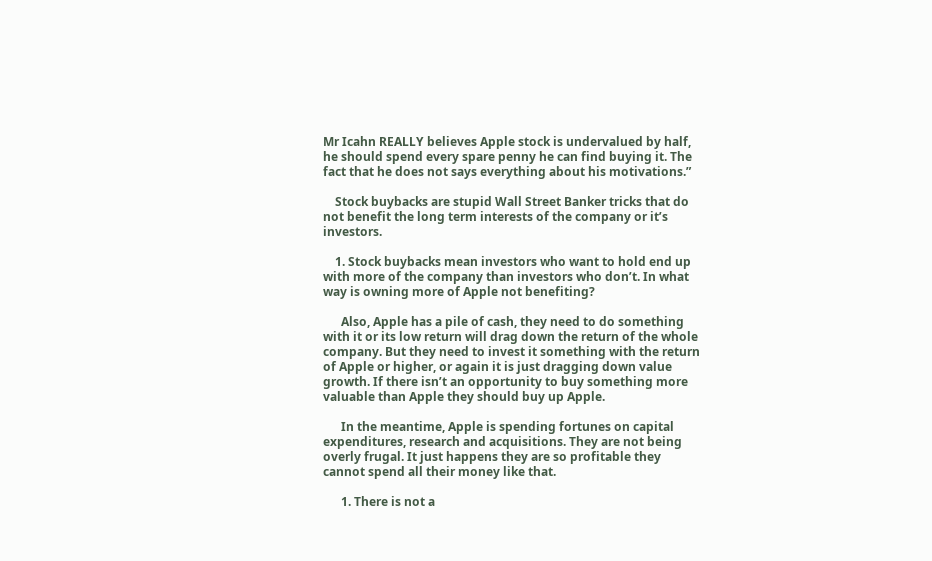Mr Icahn REALLY believes Apple stock is undervalued by half, he should spend every spare penny he can find buying it. The fact that he does not says everything about his motivations.”

    Stock buybacks are stupid Wall Street Banker tricks that do not benefit the long term interests of the company or it’s investors.

    1. Stock buybacks mean investors who want to hold end up with more of the company than investors who don’t. In what way is owning more of Apple not benefiting?

      Also, Apple has a pile of cash, they need to do something with it or its low return will drag down the return of the whole company. But they need to invest it something with the return of Apple or higher, or again it is just dragging down value growth. If there isn’t an opportunity to buy something more valuable than Apple they should buy up Apple.

      In the meantime, Apple is spending fortunes on capital expenditures, research and acquisitions. They are not being overly frugal. It just happens they are so profitable they cannot spend all their money like that.

      1. There is not a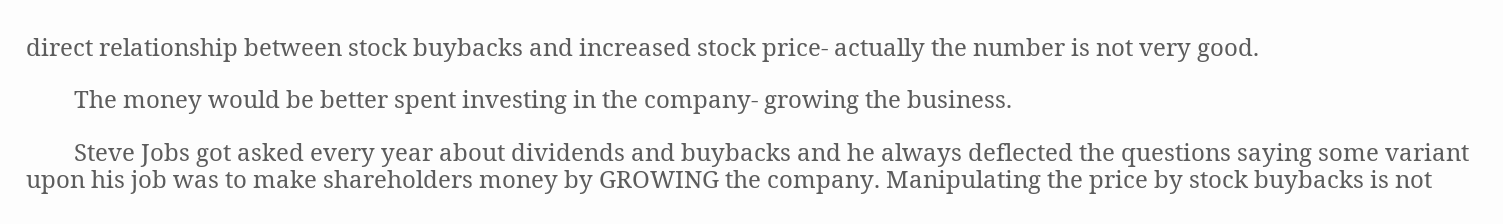direct relationship between stock buybacks and increased stock price- actually the number is not very good.

        The money would be better spent investing in the company- growing the business.

        Steve Jobs got asked every year about dividends and buybacks and he always deflected the questions saying some variant upon his job was to make shareholders money by GROWING the company. Manipulating the price by stock buybacks is not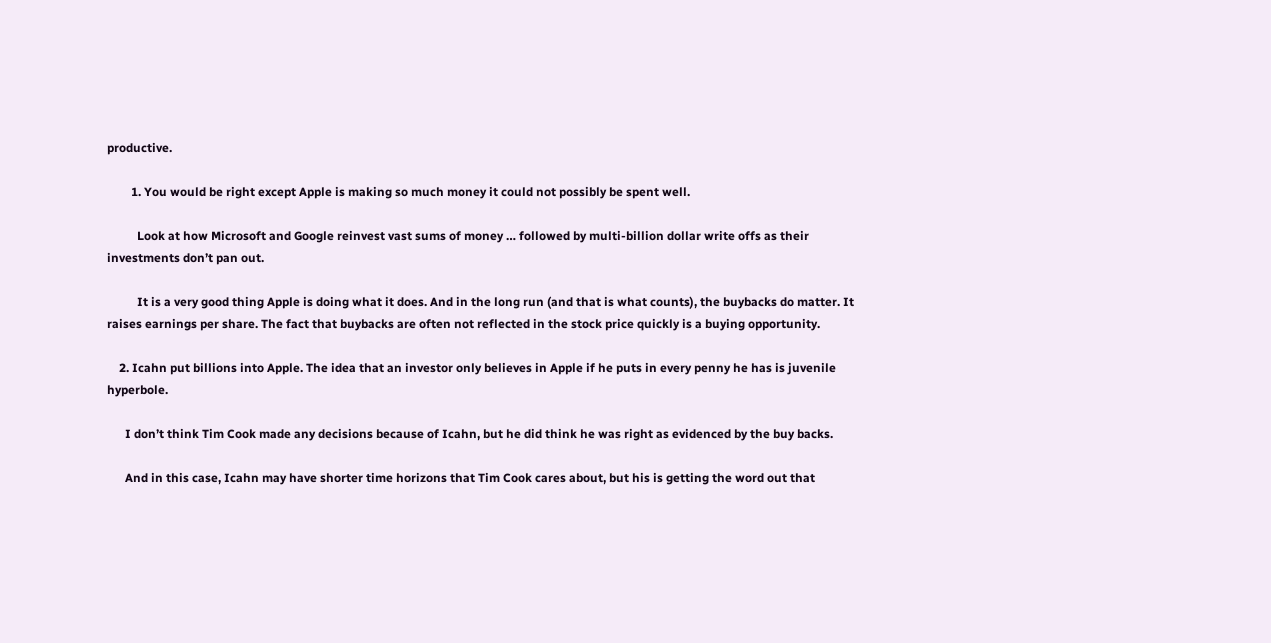productive.

        1. You would be right except Apple is making so much money it could not possibly be spent well.

          Look at how Microsoft and Google reinvest vast sums of money … followed by multi-billion dollar write offs as their investments don’t pan out.

          It is a very good thing Apple is doing what it does. And in the long run (and that is what counts), the buybacks do matter. It raises earnings per share. The fact that buybacks are often not reflected in the stock price quickly is a buying opportunity.

    2. Icahn put billions into Apple. The idea that an investor only believes in Apple if he puts in every penny he has is juvenile hyperbole.

      I don’t think Tim Cook made any decisions because of Icahn, but he did think he was right as evidenced by the buy backs.

      And in this case, Icahn may have shorter time horizons that Tim Cook cares about, but his is getting the word out that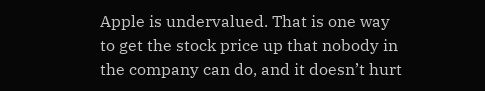Apple is undervalued. That is one way to get the stock price up that nobody in the company can do, and it doesn’t hurt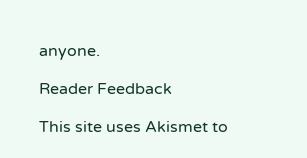anyone.

Reader Feedback

This site uses Akismet to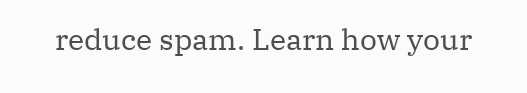reduce spam. Learn how your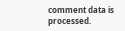comment data is processed.